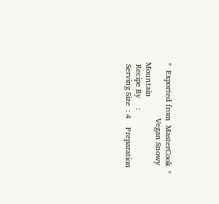*  Exported from  MasterCook  *
                            Vegan Snowy Mountain
 Recipe By     :
 Serving Size  : 4    Preparation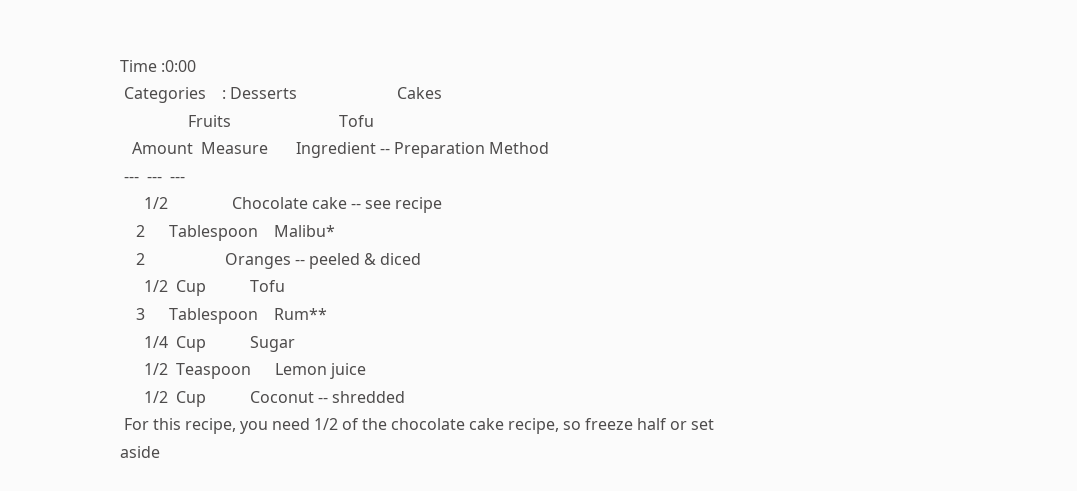Time :0:00
 Categories    : Desserts                         Cakes
                 Fruits                           Tofu
   Amount  Measure       Ingredient -- Preparation Method
 ---  ---  ---
      1/2                Chocolate cake -- see recipe
    2      Tablespoon    Malibu*
    2                    Oranges -- peeled & diced
      1/2  Cup           Tofu
    3      Tablespoon    Rum**
      1/4  Cup           Sugar
      1/2  Teaspoon      Lemon juice
      1/2  Cup           Coconut -- shredded
 For this recipe, you need 1/2 of the chocolate cake recipe, so freeze half or set
aside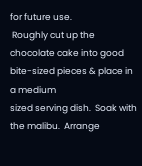for future use.
 Roughly cut up the chocolate cake into good bite-sized pieces & place in a medium
sized serving dish.  Soak with the malibu.  Arrange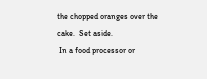the chopped oranges over the
cake.  Set aside.
 In a food processor or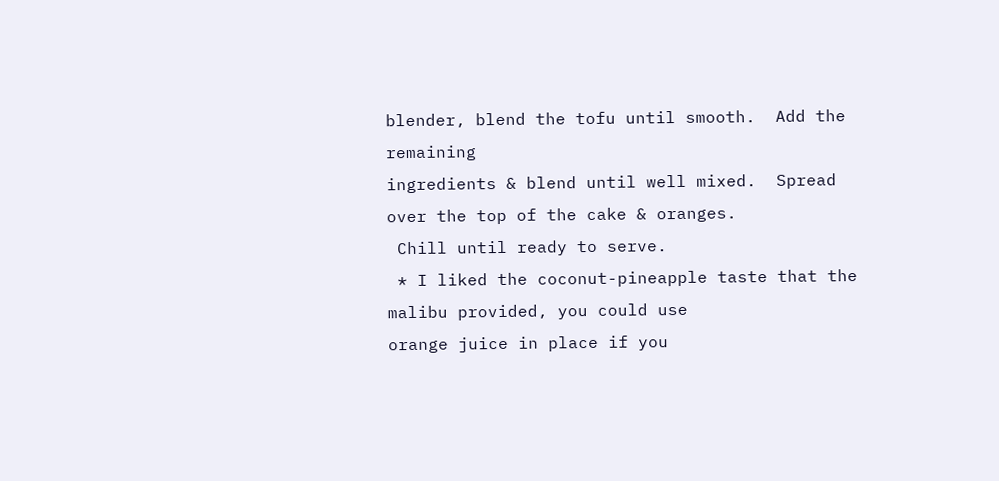blender, blend the tofu until smooth.  Add the remaining
ingredients & blend until well mixed.  Spread over the top of the cake & oranges.
 Chill until ready to serve.
 * I liked the coconut-pineapple taste that the malibu provided, you could use
orange juice in place if you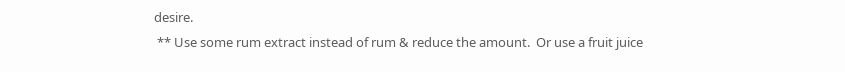desire.
 ** Use some rum extract instead of rum & reduce the amount.  Or use a fruit juice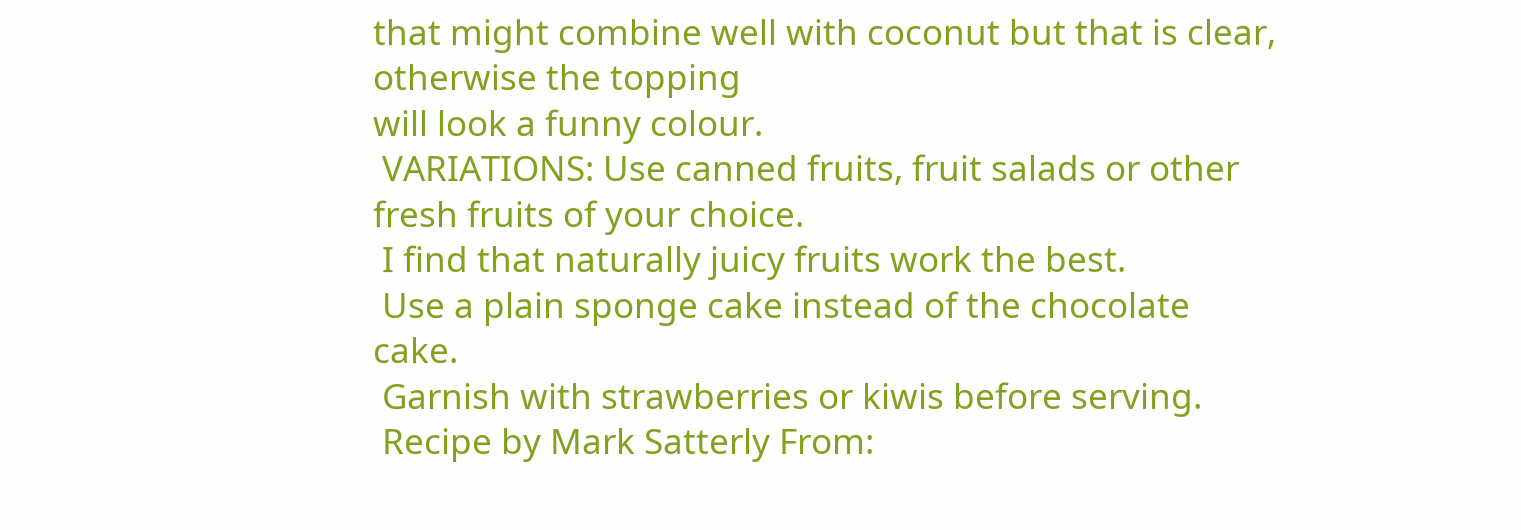that might combine well with coconut but that is clear, otherwise the topping
will look a funny colour.
 VARIATIONS: Use canned fruits, fruit salads or other fresh fruits of your choice.
 I find that naturally juicy fruits work the best.
 Use a plain sponge cake instead of the chocolate cake.
 Garnish with strawberries or kiwis before serving.
 Recipe by Mark Satterly From: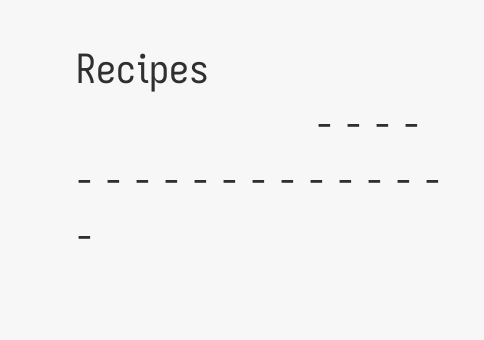Recipes
                    - - - - - - - - - - - - - - - - - -